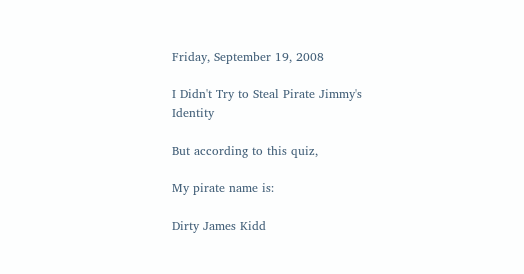Friday, September 19, 2008

I Didn't Try to Steal Pirate Jimmy's Identity

But according to this quiz,

My pirate name is:

Dirty James Kidd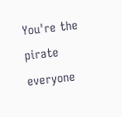You're the pirate everyone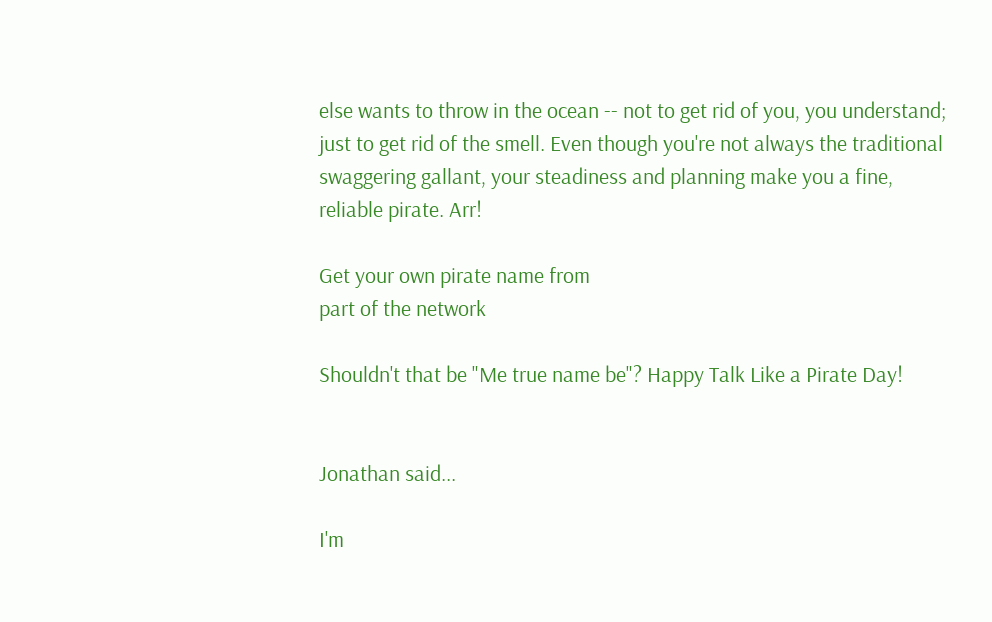else wants to throw in the ocean -- not to get rid of you, you understand; just to get rid of the smell. Even though you're not always the traditional swaggering gallant, your steadiness and planning make you a fine, reliable pirate. Arr!

Get your own pirate name from
part of the network

Shouldn't that be "Me true name be"? Happy Talk Like a Pirate Day!


Jonathan said...

I'm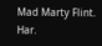Mad Marty Flint. Har.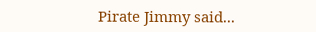Pirate Jimmy said...